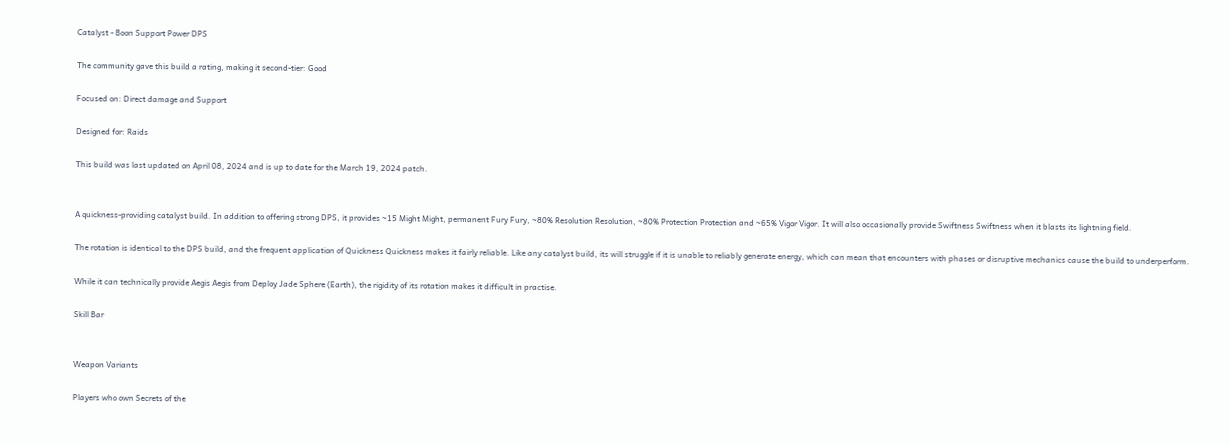Catalyst - Boon Support Power DPS

The community gave this build a rating, making it second-tier: Good

Focused on: Direct damage and Support

Designed for: Raids

This build was last updated on April 08, 2024 and is up to date for the March 19, 2024 patch.


A quickness-providing catalyst build. In addition to offering strong DPS, it provides ~15 Might Might, permanent Fury Fury, ~80% Resolution Resolution, ~80% Protection Protection and ~65% Vigor Vigor. It will also occasionally provide Swiftness Swiftness when it blasts its lightning field.

The rotation is identical to the DPS build, and the frequent application of Quickness Quickness makes it fairly reliable. Like any catalyst build, its will struggle if it is unable to reliably generate energy, which can mean that encounters with phases or disruptive mechanics cause the build to underperform.

While it can technically provide Aegis Aegis from Deploy Jade Sphere (Earth), the rigidity of its rotation makes it difficult in practise.

Skill Bar


Weapon Variants

Players who own Secrets of the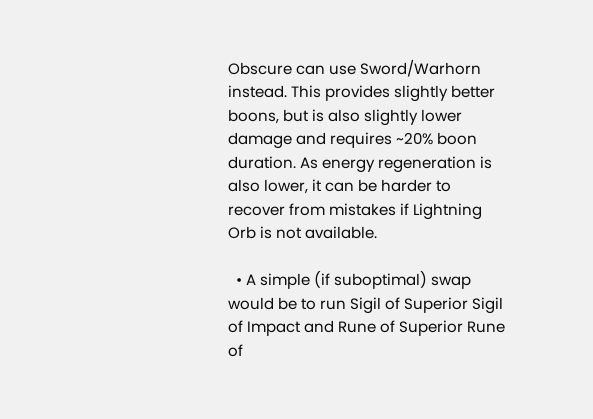Obscure can use Sword/Warhorn instead. This provides slightly better boons, but is also slightly lower damage and requires ~20% boon duration. As energy regeneration is also lower, it can be harder to recover from mistakes if Lightning Orb is not available.

  • A simple (if suboptimal) swap would be to run Sigil of Superior Sigil of Impact and Rune of Superior Rune of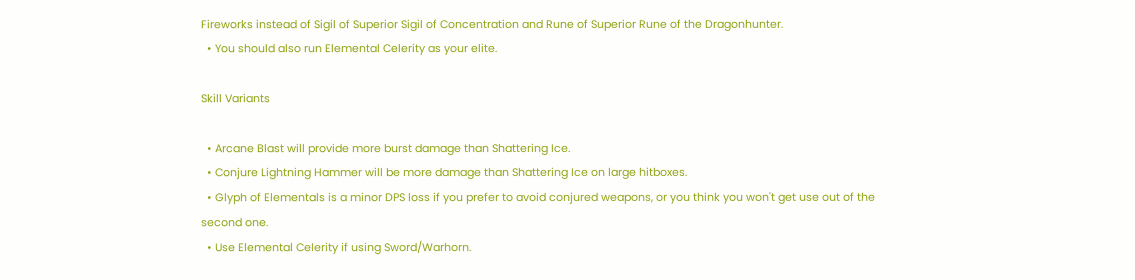Fireworks instead of Sigil of Superior Sigil of Concentration and Rune of Superior Rune of the Dragonhunter.
  • You should also run Elemental Celerity as your elite.

Skill Variants

  • Arcane Blast will provide more burst damage than Shattering Ice.
  • Conjure Lightning Hammer will be more damage than Shattering Ice on large hitboxes.
  • Glyph of Elementals is a minor DPS loss if you prefer to avoid conjured weapons, or you think you won't get use out of the second one.
  • Use Elemental Celerity if using Sword/Warhorn.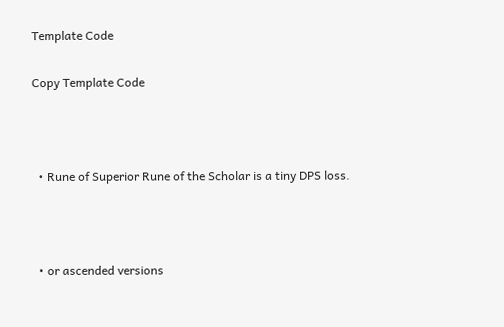Template Code

Copy Template Code



  • Rune of Superior Rune of the Scholar is a tiny DPS loss.



  • or ascended versions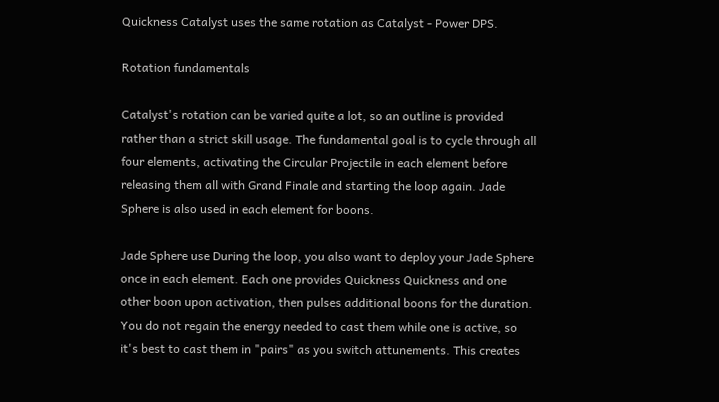Quickness Catalyst uses the same rotation as Catalyst - Power DPS.

Rotation fundamentals

Catalyst's rotation can be varied quite a lot, so an outline is provided rather than a strict skill usage. The fundamental goal is to cycle through all four elements, activating the Circular Projectile in each element before releasing them all with Grand Finale and starting the loop again. Jade Sphere is also used in each element for boons.

Jade Sphere use During the loop, you also want to deploy your Jade Sphere once in each element. Each one provides Quickness Quickness and one other boon upon activation, then pulses additional boons for the duration. You do not regain the energy needed to cast them while one is active, so it's best to cast them in "pairs" as you switch attunements. This creates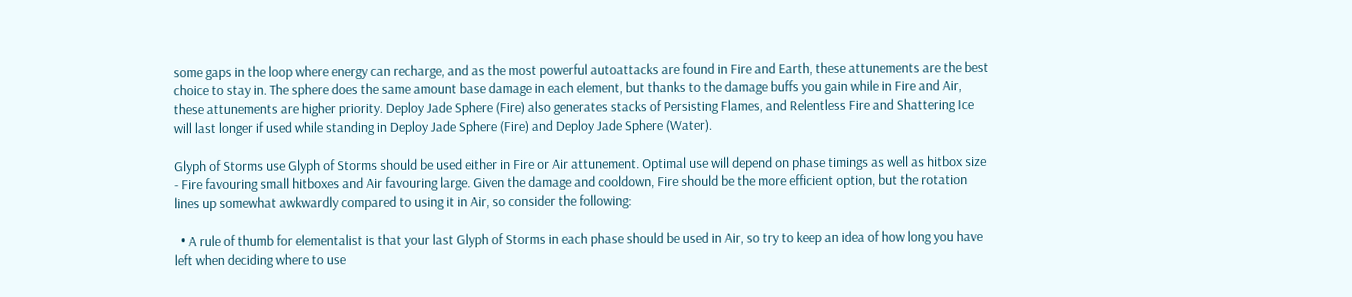some gaps in the loop where energy can recharge, and as the most powerful autoattacks are found in Fire and Earth, these attunements are the best choice to stay in. The sphere does the same amount base damage in each element, but thanks to the damage buffs you gain while in Fire and Air, these attunements are higher priority. Deploy Jade Sphere (Fire) also generates stacks of Persisting Flames, and Relentless Fire and Shattering Ice will last longer if used while standing in Deploy Jade Sphere (Fire) and Deploy Jade Sphere (Water).

Glyph of Storms use Glyph of Storms should be used either in Fire or Air attunement. Optimal use will depend on phase timings as well as hitbox size - Fire favouring small hitboxes and Air favouring large. Given the damage and cooldown, Fire should be the more efficient option, but the rotation lines up somewhat awkwardly compared to using it in Air, so consider the following:

  • A rule of thumb for elementalist is that your last Glyph of Storms in each phase should be used in Air, so try to keep an idea of how long you have left when deciding where to use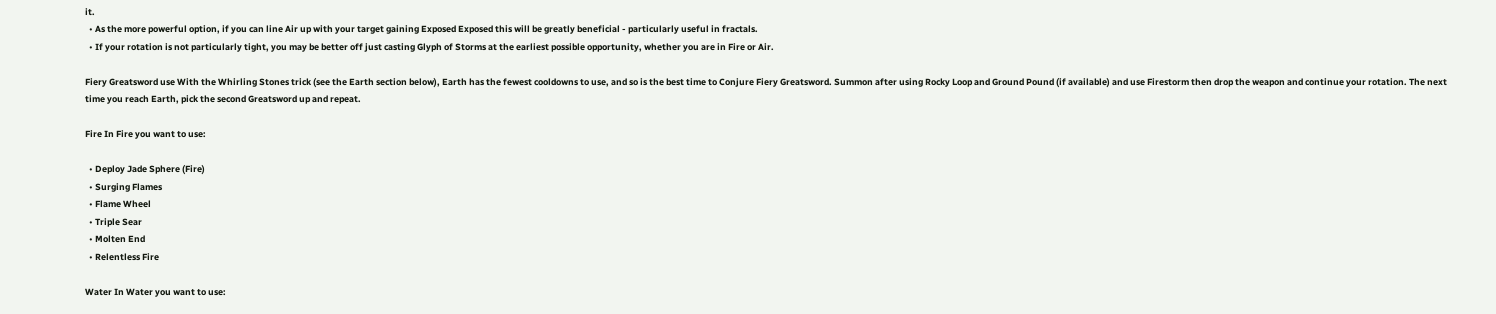it.
  • As the more powerful option, if you can line Air up with your target gaining Exposed Exposed this will be greatly beneficial - particularly useful in fractals.
  • If your rotation is not particularly tight, you may be better off just casting Glyph of Storms at the earliest possible opportunity, whether you are in Fire or Air.

Fiery Greatsword use With the Whirling Stones trick (see the Earth section below), Earth has the fewest cooldowns to use, and so is the best time to Conjure Fiery Greatsword. Summon after using Rocky Loop and Ground Pound (if available) and use Firestorm then drop the weapon and continue your rotation. The next time you reach Earth, pick the second Greatsword up and repeat.

Fire In Fire you want to use:

  • Deploy Jade Sphere (Fire)
  • Surging Flames
  • Flame Wheel
  • Triple Sear
  • Molten End
  • Relentless Fire

Water In Water you want to use: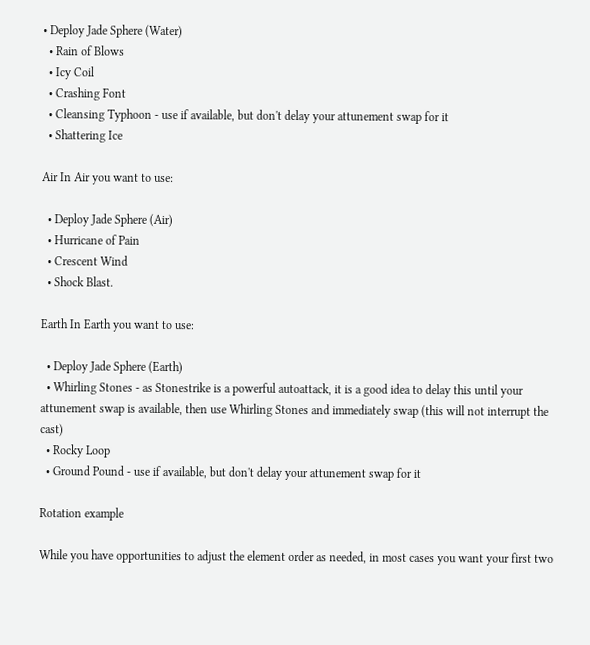• Deploy Jade Sphere (Water)
  • Rain of Blows
  • Icy Coil
  • Crashing Font
  • Cleansing Typhoon - use if available, but don't delay your attunement swap for it
  • Shattering Ice

Air In Air you want to use:

  • Deploy Jade Sphere (Air)
  • Hurricane of Pain
  • Crescent Wind
  • Shock Blast.

Earth In Earth you want to use:

  • Deploy Jade Sphere (Earth)
  • Whirling Stones - as Stonestrike is a powerful autoattack, it is a good idea to delay this until your attunement swap is available, then use Whirling Stones and immediately swap (this will not interrupt the cast)
  • Rocky Loop
  • Ground Pound - use if available, but don't delay your attunement swap for it

Rotation example

While you have opportunities to adjust the element order as needed, in most cases you want your first two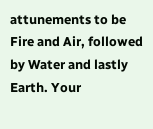attunements to be Fire and Air, followed by Water and lastly Earth. Your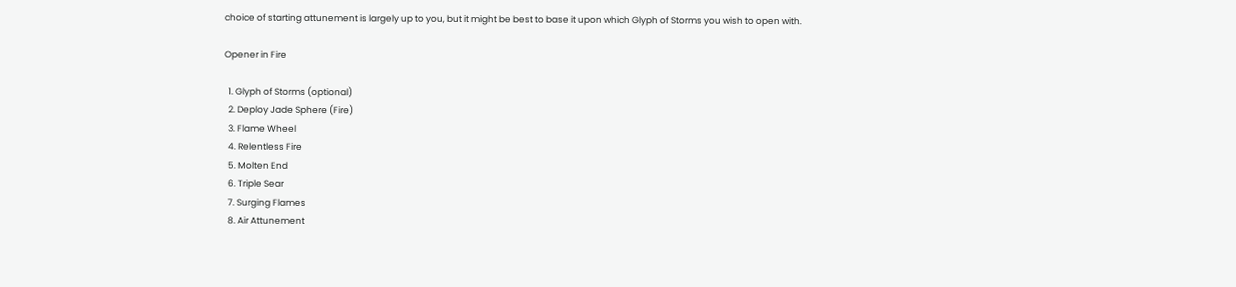choice of starting attunement is largely up to you, but it might be best to base it upon which Glyph of Storms you wish to open with.

Opener in Fire

  1. Glyph of Storms (optional)
  2. Deploy Jade Sphere (Fire)
  3. Flame Wheel
  4. Relentless Fire
  5. Molten End
  6. Triple Sear
  7. Surging Flames
  8. Air Attunement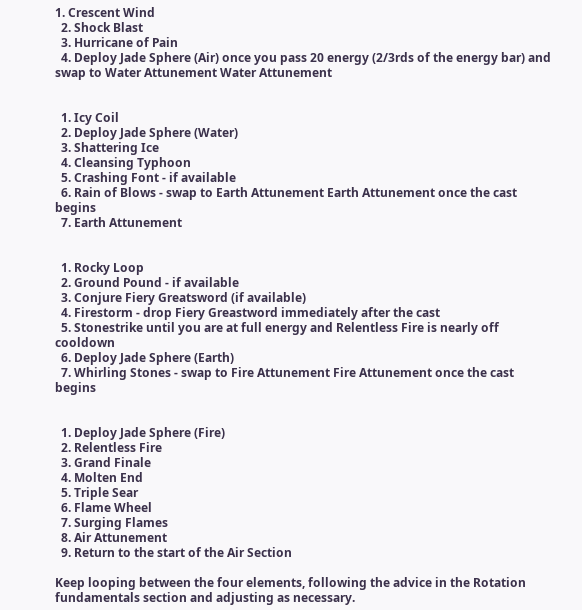1. Crescent Wind
  2. Shock Blast
  3. Hurricane of Pain
  4. Deploy Jade Sphere (Air) once you pass 20 energy (2/3rds of the energy bar) and swap to Water Attunement Water Attunement


  1. Icy Coil
  2. Deploy Jade Sphere (Water)
  3. Shattering Ice
  4. Cleansing Typhoon
  5. Crashing Font - if available
  6. Rain of Blows - swap to Earth Attunement Earth Attunement once the cast begins
  7. Earth Attunement


  1. Rocky Loop
  2. Ground Pound - if available
  3. Conjure Fiery Greatsword (if available)
  4. Firestorm - drop Fiery Greastword immediately after the cast
  5. Stonestrike until you are at full energy and Relentless Fire is nearly off cooldown
  6. Deploy Jade Sphere (Earth)
  7. Whirling Stones - swap to Fire Attunement Fire Attunement once the cast begins


  1. Deploy Jade Sphere (Fire)
  2. Relentless Fire
  3. Grand Finale
  4. Molten End
  5. Triple Sear
  6. Flame Wheel
  7. Surging Flames
  8. Air Attunement
  9. Return to the start of the Air Section

Keep looping between the four elements, following the advice in the Rotation fundamentals section and adjusting as necessary.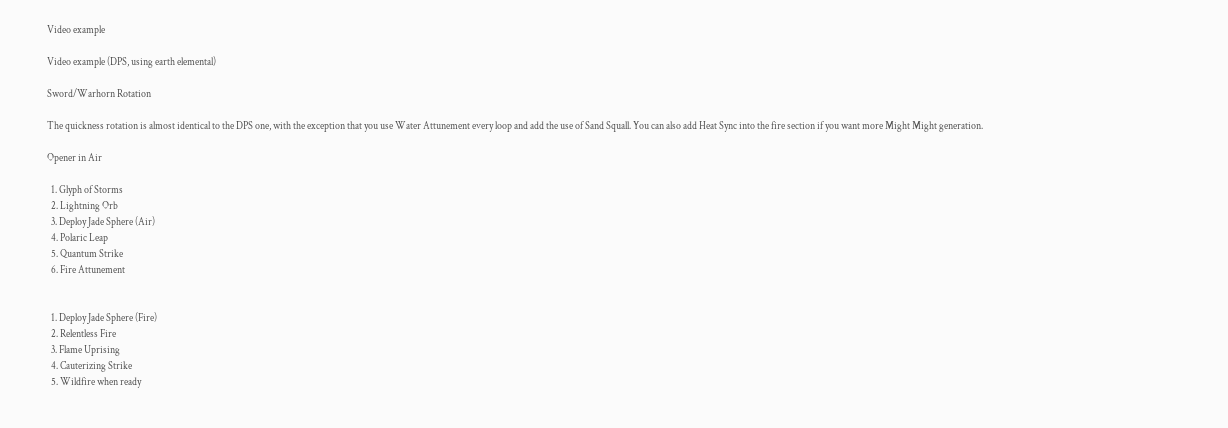Video example

Video example (DPS, using earth elemental)

Sword/Warhorn Rotation

The quickness rotation is almost identical to the DPS one, with the exception that you use Water Attunement every loop and add the use of Sand Squall. You can also add Heat Sync into the fire section if you want more Might Might generation.

Opener in Air

  1. Glyph of Storms
  2. Lightning Orb
  3. Deploy Jade Sphere (Air)
  4. Polaric Leap
  5. Quantum Strike
  6. Fire Attunement


  1. Deploy Jade Sphere (Fire)
  2. Relentless Fire
  3. Flame Uprising
  4. Cauterizing Strike
  5. Wildfire when ready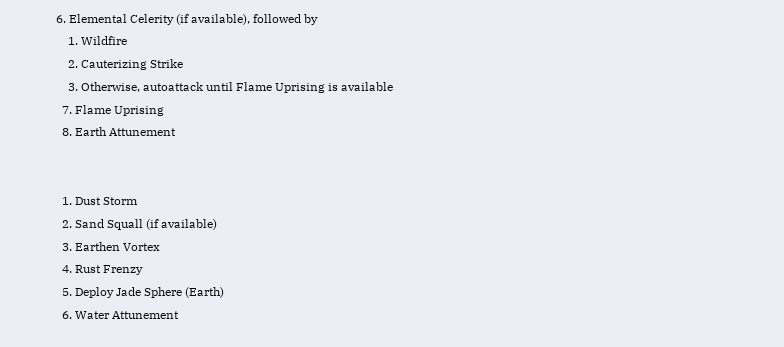6. Elemental Celerity (if available), followed by
    1. Wildfire
    2. Cauterizing Strike
    3. Otherwise, autoattack until Flame Uprising is available
  7. Flame Uprising
  8. Earth Attunement


  1. Dust Storm
  2. Sand Squall (if available)
  3. Earthen Vortex
  4. Rust Frenzy
  5. Deploy Jade Sphere (Earth)
  6. Water Attunement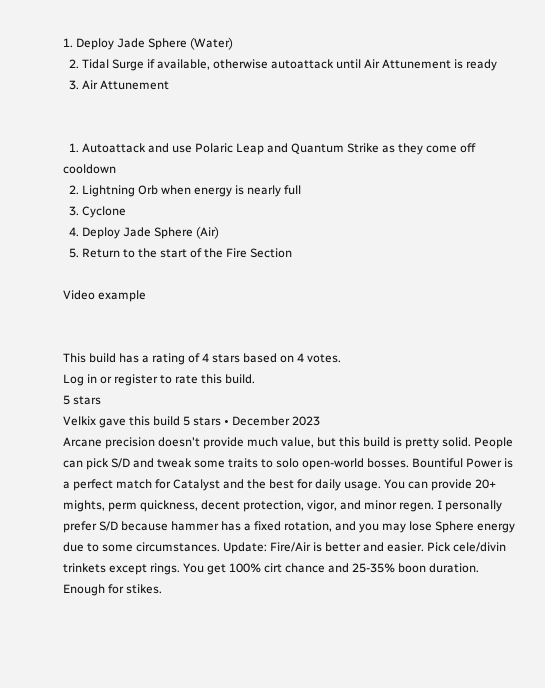1. Deploy Jade Sphere (Water)
  2. Tidal Surge if available, otherwise autoattack until Air Attunement is ready
  3. Air Attunement


  1. Autoattack and use Polaric Leap and Quantum Strike as they come off cooldown
  2. Lightning Orb when energy is nearly full
  3. Cyclone
  4. Deploy Jade Sphere (Air)
  5. Return to the start of the Fire Section

Video example


This build has a rating of 4 stars based on 4 votes.
Log in or register to rate this build.
5 stars
Velkix gave this build 5 stars • December 2023
Arcane precision doesn't provide much value, but this build is pretty solid. People can pick S/D and tweak some traits to solo open-world bosses. Bountiful Power is a perfect match for Catalyst and the best for daily usage. You can provide 20+ mights, perm quickness, decent protection, vigor, and minor regen. I personally prefer S/D because hammer has a fixed rotation, and you may lose Sphere energy due to some circumstances. Update: Fire/Air is better and easier. Pick cele/divin trinkets except rings. You get 100% cirt chance and 25-35% boon duration. Enough for stikes.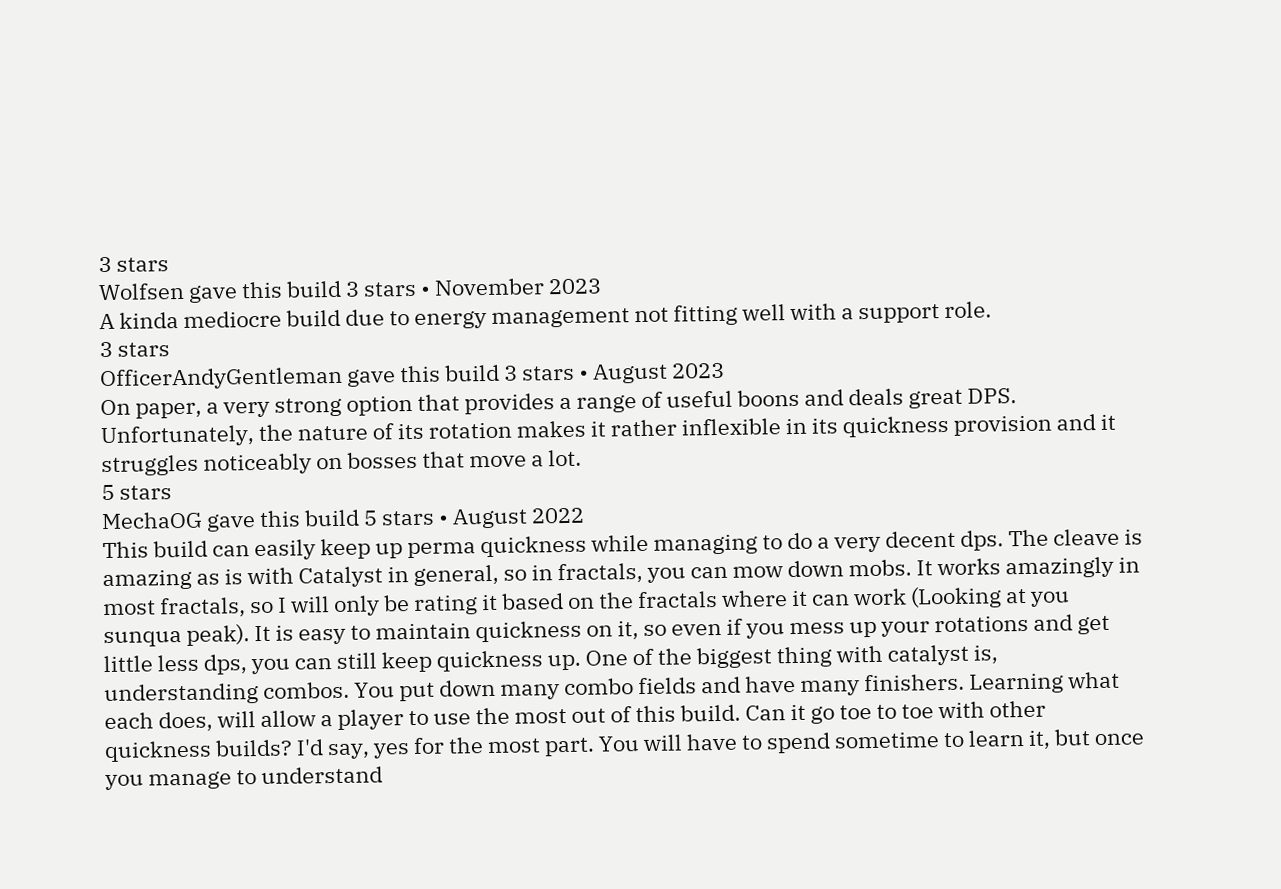3 stars
Wolfsen gave this build 3 stars • November 2023
A kinda mediocre build due to energy management not fitting well with a support role.
3 stars
OfficerAndyGentleman gave this build 3 stars • August 2023
On paper, a very strong option that provides a range of useful boons and deals great DPS. Unfortunately, the nature of its rotation makes it rather inflexible in its quickness provision and it struggles noticeably on bosses that move a lot.
5 stars
MechaOG gave this build 5 stars • August 2022
This build can easily keep up perma quickness while managing to do a very decent dps. The cleave is amazing as is with Catalyst in general, so in fractals, you can mow down mobs. It works amazingly in most fractals, so I will only be rating it based on the fractals where it can work (Looking at you sunqua peak). It is easy to maintain quickness on it, so even if you mess up your rotations and get little less dps, you can still keep quickness up. One of the biggest thing with catalyst is, understanding combos. You put down many combo fields and have many finishers. Learning what each does, will allow a player to use the most out of this build. Can it go toe to toe with other quickness builds? I'd say, yes for the most part. You will have to spend sometime to learn it, but once you manage to understand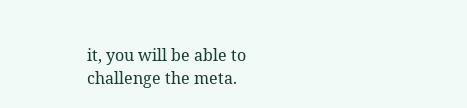it, you will be able to challenge the meta.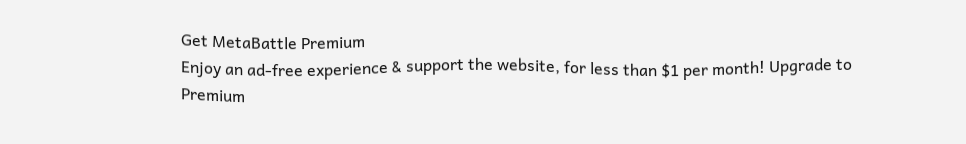Get MetaBattle Premium
Enjoy an ad-free experience & support the website, for less than $1 per month! Upgrade to Premium